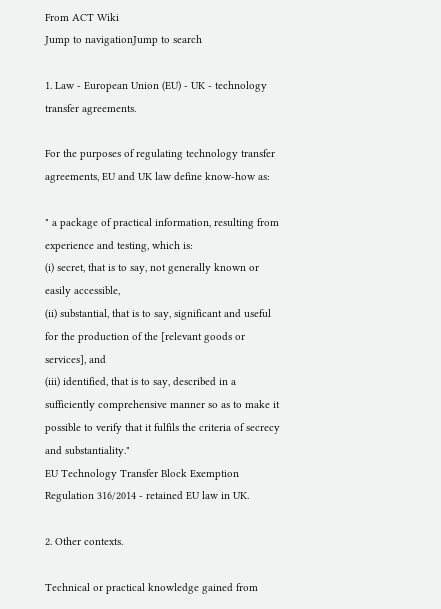From ACT Wiki
Jump to navigationJump to search

1. Law - European Union (EU) - UK - technology transfer agreements.

For the purposes of regulating technology transfer agreements, EU and UK law define know-how as:

" a package of practical information, resulting from experience and testing, which is:
(i) secret, that is to say, not generally known or easily accessible,
(ii) substantial, that is to say, significant and useful for the production of the [relevant goods or services], and
(iii) identified, that is to say, described in a sufficiently comprehensive manner so as to make it possible to verify that it fulfils the criteria of secrecy and substantiality."
EU Technology Transfer Block Exemption Regulation 316/2014 - retained EU law in UK.

2. Other contexts.

Technical or practical knowledge gained from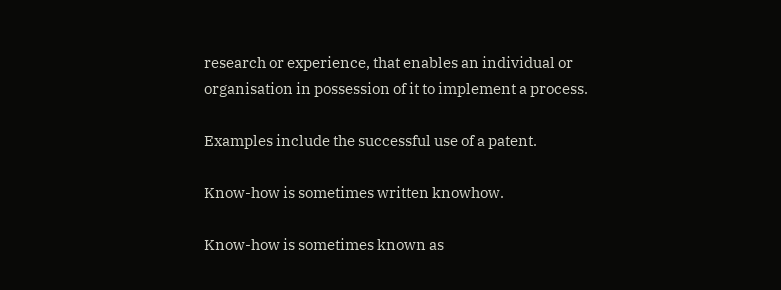research or experience, that enables an individual or organisation in possession of it to implement a process.

Examples include the successful use of a patent.

Know-how is sometimes written knowhow.

Know-how is sometimes known as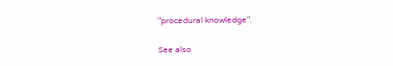"procedural knowledge".

See also